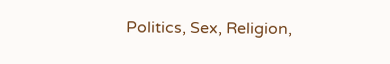Politics, Sex, Religion,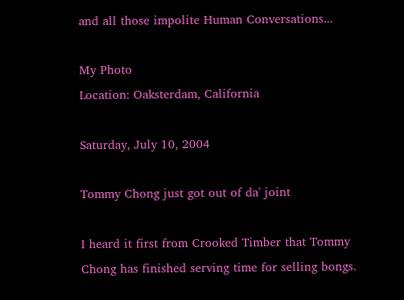and all those impolite Human Conversations...

My Photo
Location: Oaksterdam, California

Saturday, July 10, 2004

Tommy Chong just got out of da' joint

I heard it first from Crooked Timber that Tommy Chong has finished serving time for selling bongs.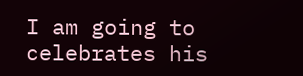I am going to celebrates his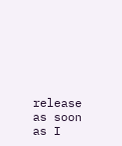release as soon as I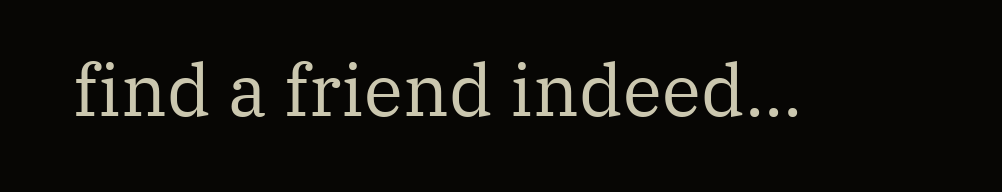find a friend indeed...